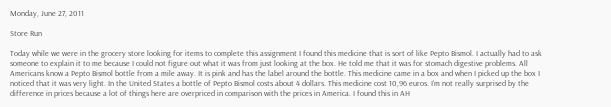Monday, June 27, 2011

Store Run

Today while we were in the grocery store looking for items to complete this assignment I found this medicine that is sort of like Pepto Bismol. I actually had to ask someone to explain it to me because I could not figure out what it was from just looking at the box. He told me that it was for stomach digestive problems. All Americans know a Pepto Bismol bottle from a mile away. It is pink and has the label around the bottle. This medicine came in a box and when I picked up the box I noticed that it was very light. In the United States a bottle of Pepto Bismol costs about 4 dollars. This medicine cost 10,96 euros. I’m not really surprised by the difference in prices because a lot of things here are overpriced in comparison with the prices in America. I found this in AH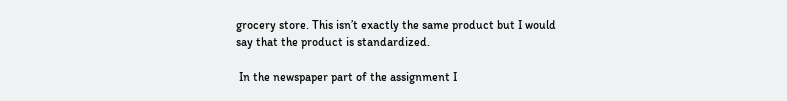grocery store. This isn’t exactly the same product but I would say that the product is standardized.

 In the newspaper part of the assignment I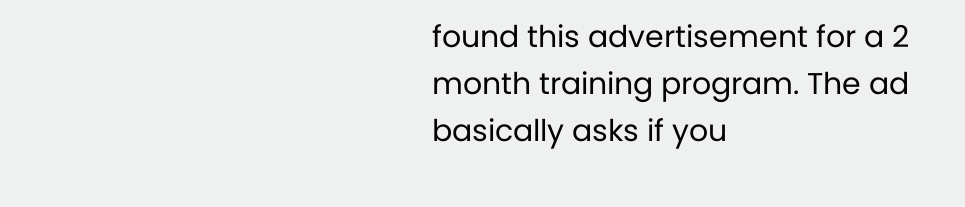found this advertisement for a 2 month training program. The ad basically asks if you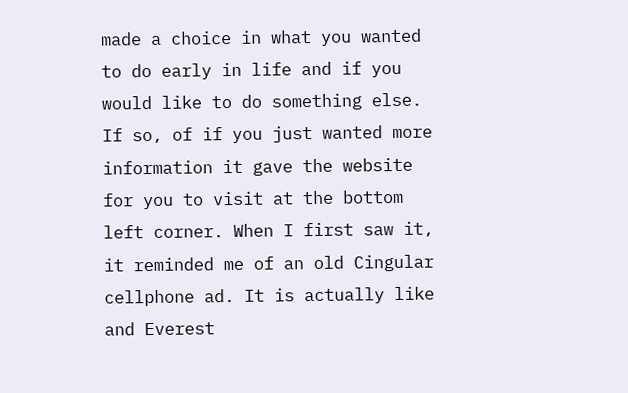made a choice in what you wanted to do early in life and if you would like to do something else. If so, of if you just wanted more information it gave the website for you to visit at the bottom left corner. When I first saw it, it reminded me of an old Cingular cellphone ad. It is actually like and Everest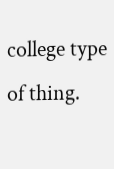college type of thing.